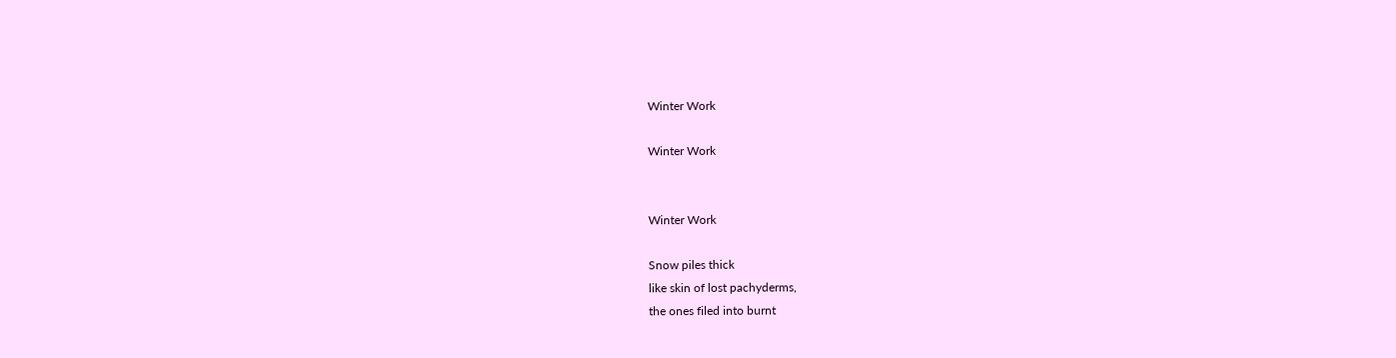Winter Work

Winter Work


Winter Work

Snow piles thick
like skin of lost pachyderms,
the ones filed into burnt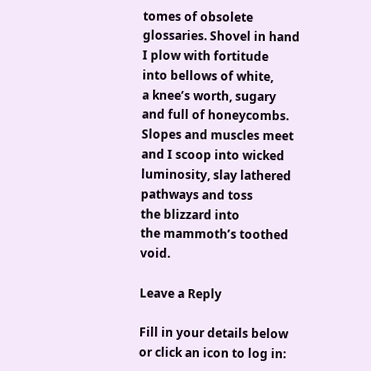tomes of obsolete
glossaries. Shovel in hand
I plow with fortitude
into bellows of white,
a knee’s worth, sugary
and full of honeycombs.
Slopes and muscles meet
and I scoop into wicked
luminosity, slay lathered
pathways and toss
the blizzard into
the mammoth’s toothed void.

Leave a Reply

Fill in your details below or click an icon to log in: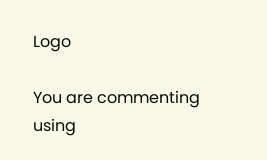Logo

You are commenting using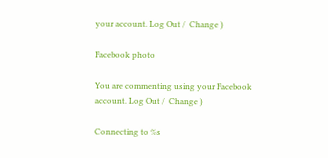your account. Log Out /  Change )

Facebook photo

You are commenting using your Facebook account. Log Out /  Change )

Connecting to %s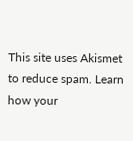This site uses Akismet to reduce spam. Learn how your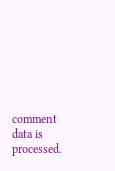comment data is processed.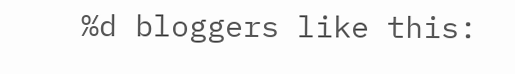%d bloggers like this: